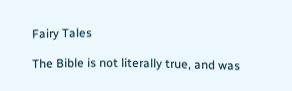Fairy Tales

The Bible is not literally true, and was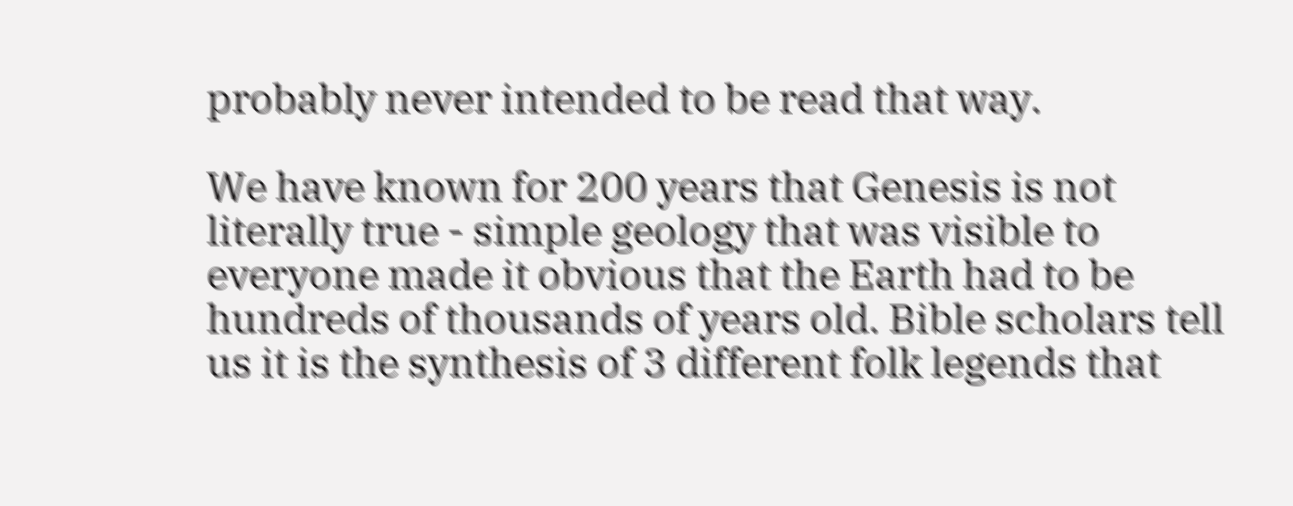probably never intended to be read that way.

We have known for 200 years that Genesis is not literally true - simple geology that was visible to everyone made it obvious that the Earth had to be hundreds of thousands of years old. Bible scholars tell us it is the synthesis of 3 different folk legends that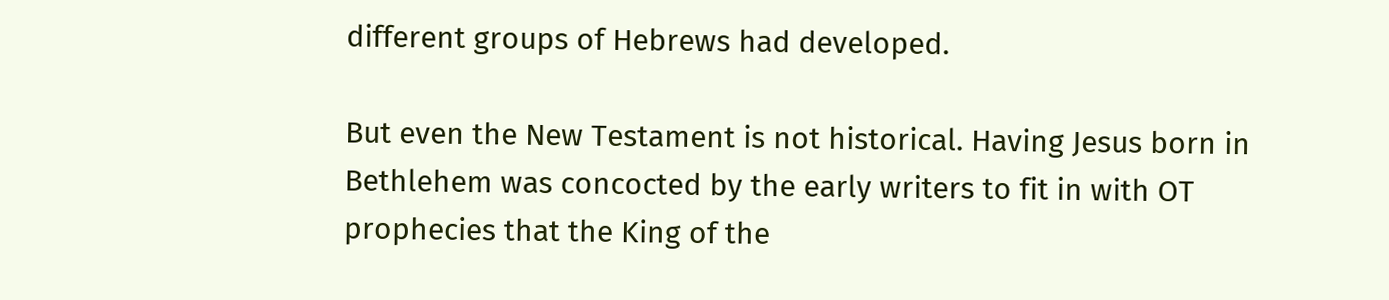different groups of Hebrews had developed.

But even the New Testament is not historical. Having Jesus born in Bethlehem was concocted by the early writers to fit in with OT prophecies that the King of the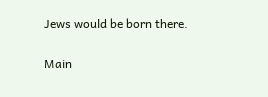Jews would be born there.

Main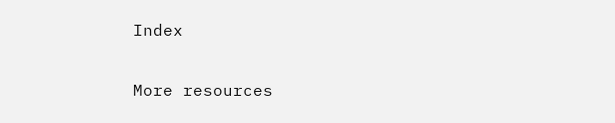Index

More resources